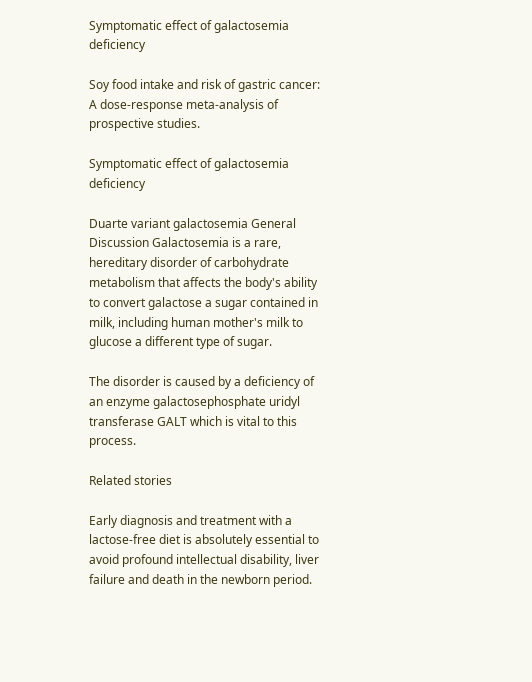Symptomatic effect of galactosemia deficiency

Soy food intake and risk of gastric cancer: A dose-response meta-analysis of prospective studies.

Symptomatic effect of galactosemia deficiency

Duarte variant galactosemia General Discussion Galactosemia is a rare, hereditary disorder of carbohydrate metabolism that affects the body's ability to convert galactose a sugar contained in milk, including human mother's milk to glucose a different type of sugar.

The disorder is caused by a deficiency of an enzyme galactosephosphate uridyl transferase GALT which is vital to this process.

Related stories

Early diagnosis and treatment with a lactose-free diet is absolutely essential to avoid profound intellectual disability, liver failure and death in the newborn period.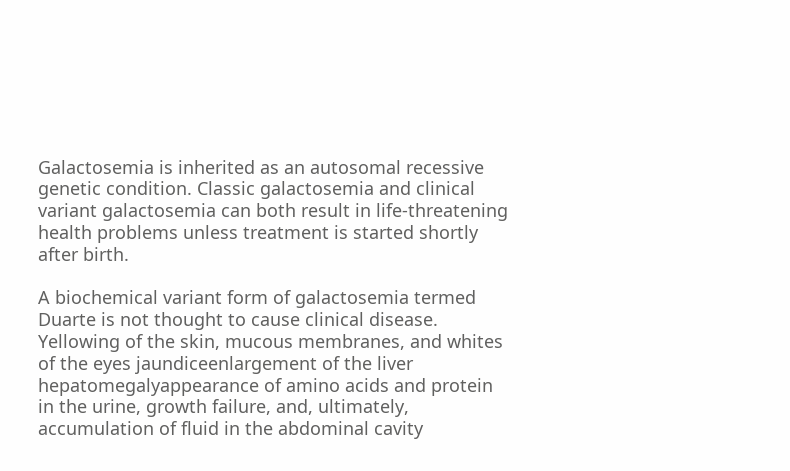Galactosemia is inherited as an autosomal recessive genetic condition. Classic galactosemia and clinical variant galactosemia can both result in life-threatening health problems unless treatment is started shortly after birth.

A biochemical variant form of galactosemia termed Duarte is not thought to cause clinical disease. Yellowing of the skin, mucous membranes, and whites of the eyes jaundiceenlargement of the liver hepatomegalyappearance of amino acids and protein in the urine, growth failure, and, ultimately, accumulation of fluid in the abdominal cavity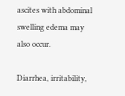ascites with abdominal swelling edema may also occur.

Diarrhea, irritability,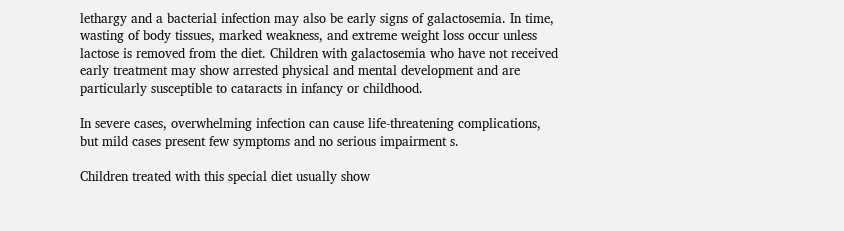lethargy and a bacterial infection may also be early signs of galactosemia. In time, wasting of body tissues, marked weakness, and extreme weight loss occur unless lactose is removed from the diet. Children with galactosemia who have not received early treatment may show arrested physical and mental development and are particularly susceptible to cataracts in infancy or childhood.

In severe cases, overwhelming infection can cause life-threatening complications, but mild cases present few symptoms and no serious impairment s.

Children treated with this special diet usually show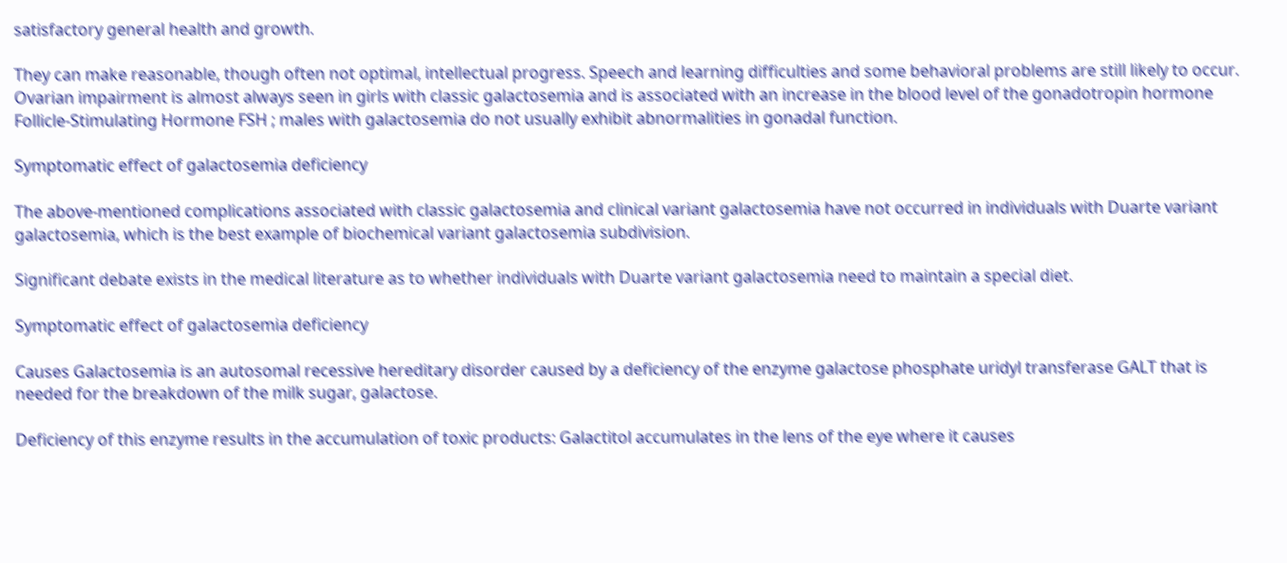satisfactory general health and growth.

They can make reasonable, though often not optimal, intellectual progress. Speech and learning difficulties and some behavioral problems are still likely to occur. Ovarian impairment is almost always seen in girls with classic galactosemia and is associated with an increase in the blood level of the gonadotropin hormone Follicle-Stimulating Hormone FSH ; males with galactosemia do not usually exhibit abnormalities in gonadal function.

Symptomatic effect of galactosemia deficiency

The above-mentioned complications associated with classic galactosemia and clinical variant galactosemia have not occurred in individuals with Duarte variant galactosemia, which is the best example of biochemical variant galactosemia subdivision.

Significant debate exists in the medical literature as to whether individuals with Duarte variant galactosemia need to maintain a special diet.

Symptomatic effect of galactosemia deficiency

Causes Galactosemia is an autosomal recessive hereditary disorder caused by a deficiency of the enzyme galactose phosphate uridyl transferase GALT that is needed for the breakdown of the milk sugar, galactose.

Deficiency of this enzyme results in the accumulation of toxic products: Galactitol accumulates in the lens of the eye where it causes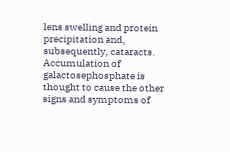lens swelling and protein precipitation and, subsequently, cataracts. Accumulation of galactosephosphate is thought to cause the other signs and symptoms of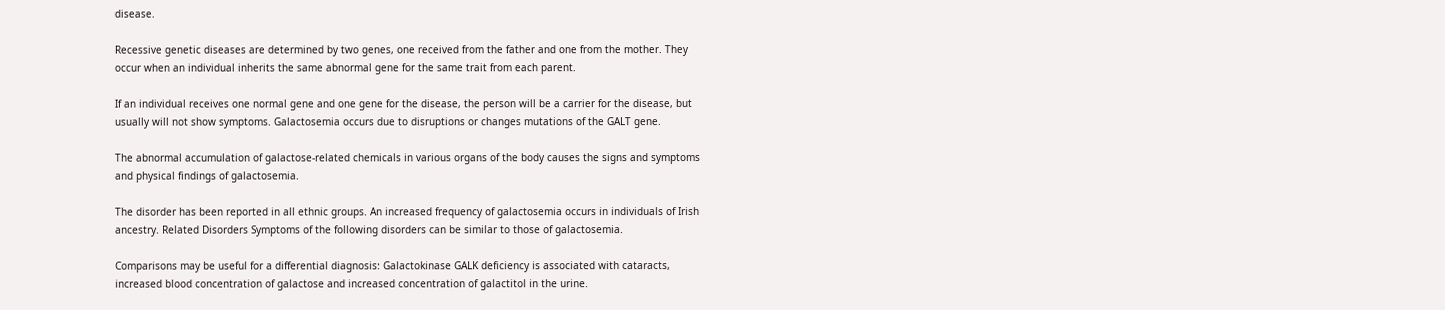disease.

Recessive genetic diseases are determined by two genes, one received from the father and one from the mother. They occur when an individual inherits the same abnormal gene for the same trait from each parent.

If an individual receives one normal gene and one gene for the disease, the person will be a carrier for the disease, but usually will not show symptoms. Galactosemia occurs due to disruptions or changes mutations of the GALT gene.

The abnormal accumulation of galactose-related chemicals in various organs of the body causes the signs and symptoms and physical findings of galactosemia.

The disorder has been reported in all ethnic groups. An increased frequency of galactosemia occurs in individuals of Irish ancestry. Related Disorders Symptoms of the following disorders can be similar to those of galactosemia.

Comparisons may be useful for a differential diagnosis: Galactokinase GALK deficiency is associated with cataracts, increased blood concentration of galactose and increased concentration of galactitol in the urine.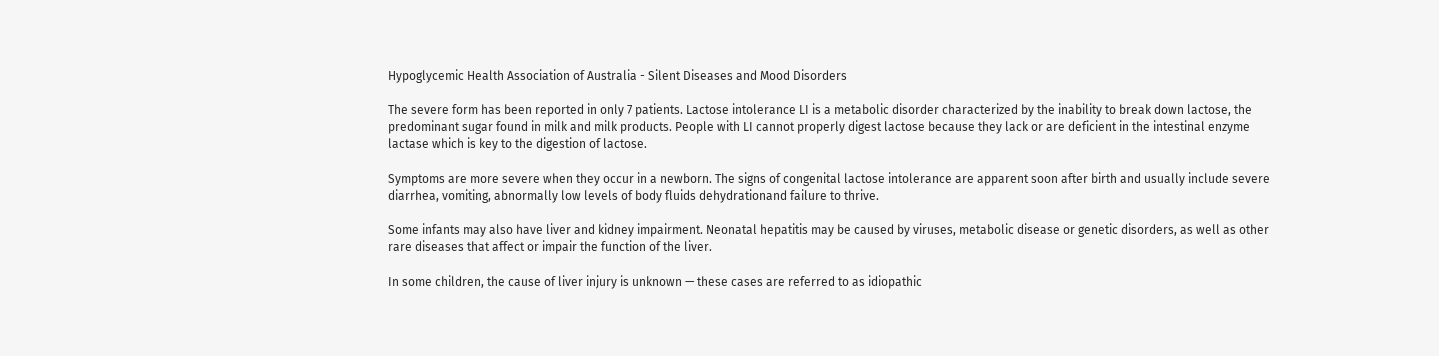Hypoglycemic Health Association of Australia - Silent Diseases and Mood Disorders

The severe form has been reported in only 7 patients. Lactose intolerance LI is a metabolic disorder characterized by the inability to break down lactose, the predominant sugar found in milk and milk products. People with LI cannot properly digest lactose because they lack or are deficient in the intestinal enzyme lactase which is key to the digestion of lactose.

Symptoms are more severe when they occur in a newborn. The signs of congenital lactose intolerance are apparent soon after birth and usually include severe diarrhea, vomiting, abnormally low levels of body fluids dehydrationand failure to thrive.

Some infants may also have liver and kidney impairment. Neonatal hepatitis may be caused by viruses, metabolic disease or genetic disorders, as well as other rare diseases that affect or impair the function of the liver.

In some children, the cause of liver injury is unknown — these cases are referred to as idiopathic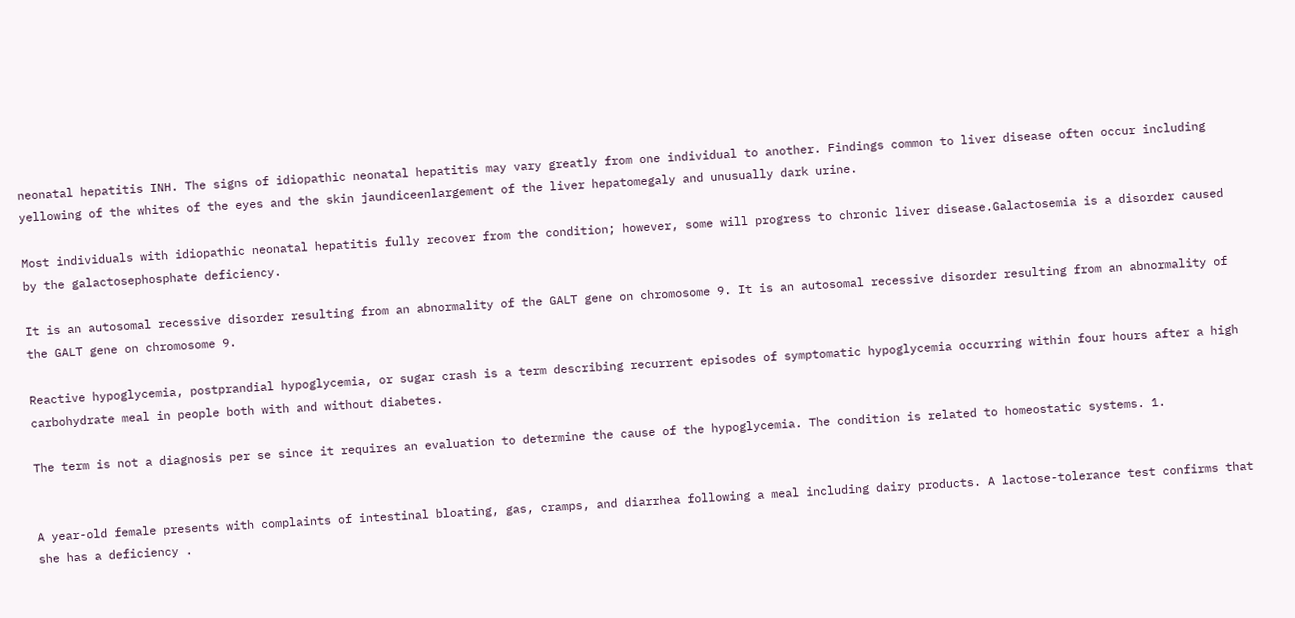neonatal hepatitis INH. The signs of idiopathic neonatal hepatitis may vary greatly from one individual to another. Findings common to liver disease often occur including yellowing of the whites of the eyes and the skin jaundiceenlargement of the liver hepatomegaly and unusually dark urine.

Most individuals with idiopathic neonatal hepatitis fully recover from the condition; however, some will progress to chronic liver disease.Galactosemia is a disorder caused by the galactosephosphate deficiency.

It is an autosomal recessive disorder resulting from an abnormality of the GALT gene on chromosome 9. It is an autosomal recessive disorder resulting from an abnormality of the GALT gene on chromosome 9.

Reactive hypoglycemia, postprandial hypoglycemia, or sugar crash is a term describing recurrent episodes of symptomatic hypoglycemia occurring within four hours after a high carbohydrate meal in people both with and without diabetes.

The term is not a diagnosis per se since it requires an evaluation to determine the cause of the hypoglycemia. The condition is related to homeostatic systems. 1.


A year-old female presents with complaints of intestinal bloating, gas, cramps, and diarrhea following a meal including dairy products. A lactose-tolerance test confirms that she has a deficiency .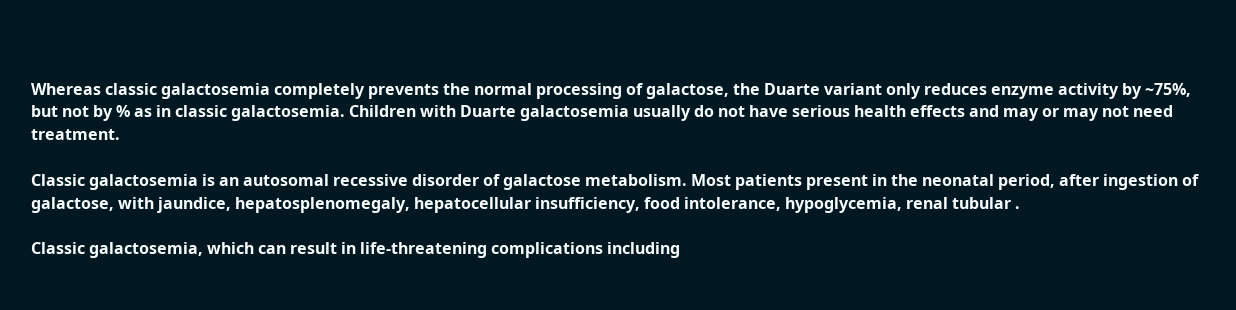Whereas classic galactosemia completely prevents the normal processing of galactose, the Duarte variant only reduces enzyme activity by ~75%, but not by % as in classic galactosemia. Children with Duarte galactosemia usually do not have serious health effects and may or may not need treatment.

Classic galactosemia is an autosomal recessive disorder of galactose metabolism. Most patients present in the neonatal period, after ingestion of galactose, with jaundice, hepatosplenomegaly, hepatocellular insufficiency, food intolerance, hypoglycemia, renal tubular .

Classic galactosemia, which can result in life-threatening complications including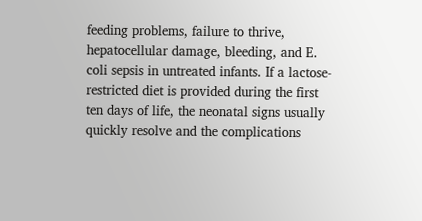feeding problems, failure to thrive, hepatocellular damage, bleeding, and E. coli sepsis in untreated infants. If a lactose-restricted diet is provided during the first ten days of life, the neonatal signs usually quickly resolve and the complications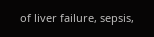of liver failure, sepsis,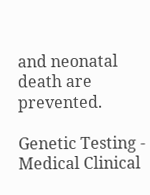and neonatal death are prevented.

Genetic Testing - Medical Clinical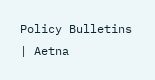Policy Bulletins | Aetna